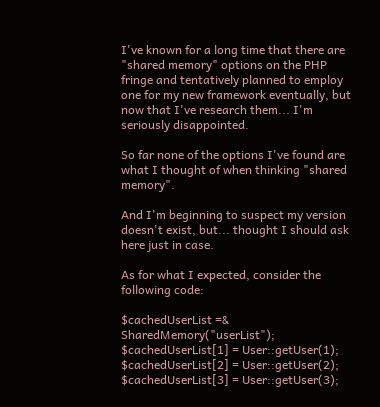I've known for a long time that there are "shared memory" options on the PHP fringe and tentatively planned to employ one for my new framework eventually, but now that I've research them... I'm seriously disappointed.

So far none of the options I've found are what I thought of when thinking "shared memory".

And I'm beginning to suspect my version doesn't exist, but... thought I should ask here just in case.

As for what I expected, consider the following code:

$cachedUserList =& SharedMemory("userList");
$cachedUserList[1] = User::getUser(1);
$cachedUserList[2] = User::getUser(2);
$cachedUserList[3] = User::getUser(3);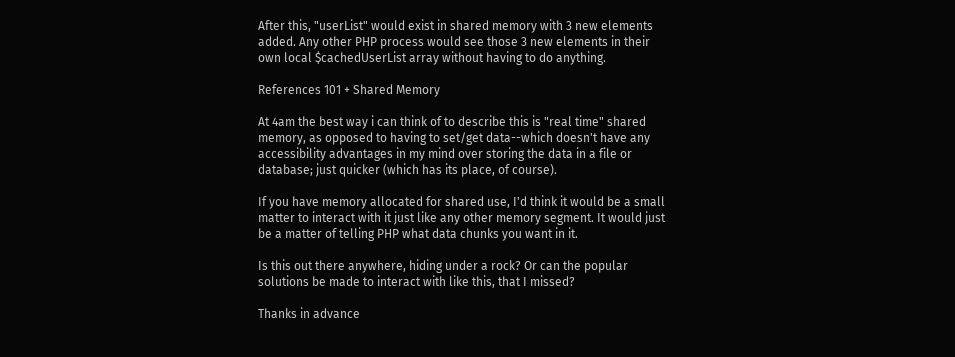After this, "userList" would exist in shared memory with 3 new elements added. Any other PHP process would see those 3 new elements in their own local $cachedUserList array without having to do anything.

References 101 + Shared Memory

At 4am the best way i can think of to describe this is "real time" shared memory, as opposed to having to set/get data--which doesn't have any accessibility advantages in my mind over storing the data in a file or database; just quicker (which has its place, of course).

If you have memory allocated for shared use, I'd think it would be a small matter to interact with it just like any other memory segment. It would just be a matter of telling PHP what data chunks you want in it.

Is this out there anywhere, hiding under a rock? Or can the popular solutions be made to interact with like this, that I missed?

Thanks in advance